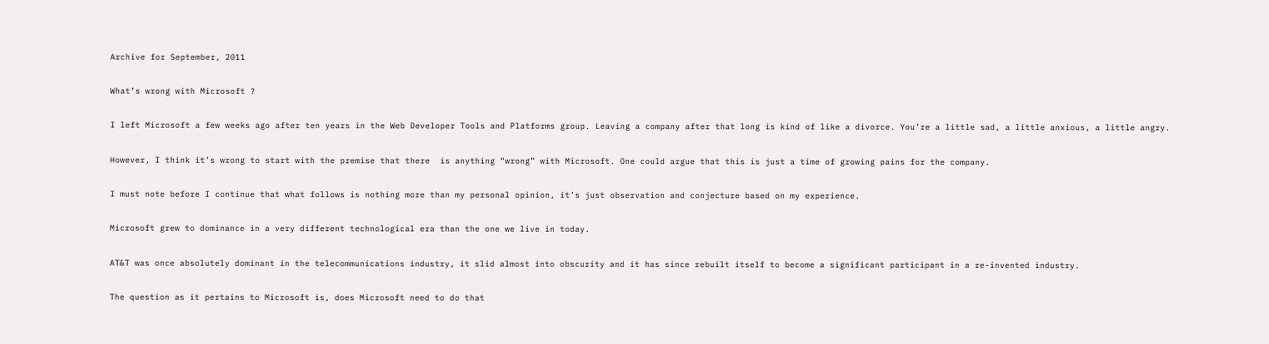Archive for September, 2011

What’s wrong with Microsoft ?

I left Microsoft a few weeks ago after ten years in the Web Developer Tools and Platforms group. Leaving a company after that long is kind of like a divorce. You’re a little sad, a little anxious, a little angry.

However, I think it’s wrong to start with the premise that there  is anything “wrong” with Microsoft. One could argue that this is just a time of growing pains for the company.

I must note before I continue that what follows is nothing more than my personal opinion, it’s just observation and conjecture based on my experience.

Microsoft grew to dominance in a very different technological era than the one we live in today.

AT&T was once absolutely dominant in the telecommunications industry, it slid almost into obscurity and it has since rebuilt itself to become a significant participant in a re-invented industry.

The question as it pertains to Microsoft is, does Microsoft need to do that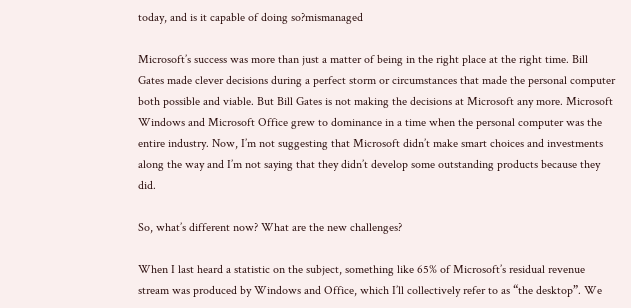today, and is it capable of doing so?mismanaged

Microsoft’s success was more than just a matter of being in the right place at the right time. Bill Gates made clever decisions during a perfect storm or circumstances that made the personal computer both possible and viable. But Bill Gates is not making the decisions at Microsoft any more. Microsoft Windows and Microsoft Office grew to dominance in a time when the personal computer was the entire industry. Now, I’m not suggesting that Microsoft didn’t make smart choices and investments along the way and I’m not saying that they didn’t develop some outstanding products because they did.

So, what’s different now? What are the new challenges?

When I last heard a statistic on the subject, something like 65% of Microsoft’s residual revenue stream was produced by Windows and Office, which I’ll collectively refer to as “the desktop”. We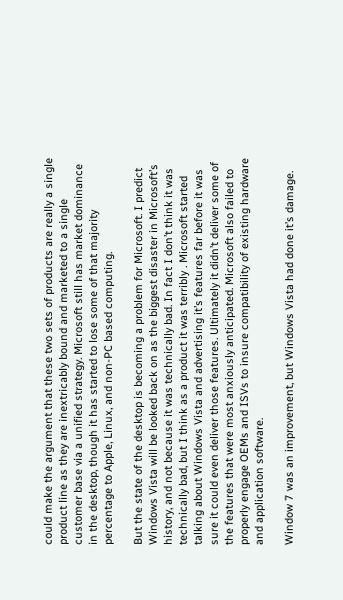could make the argument that these two sets of products are really a single product line as they are inextricably bound and marketed to a single customer base via a unified strategy. Microsoft still has market dominance in the desktop, though it has started to lose some of that majority percentage to Apple, Linux, and non-PC based computing.

But the state of the desktop is becoming a problem for Microsoft. I predict Windows Vista will be looked back on as the biggest disaster in Microsoft’s history, and not because it was technically bad. In fact I don’t think it was technically bad, but I think as a product it was terribly . Microsoft started talking about Windows Vista and advertising it’s features far before it was sure it could even deliver those features. Ultimately it didn’t deliver some of the features that were most anxiously anticipated. Microsoft also failed to properly engage OEMs and ISVs to insure compatibility of existing hardware and application software.

Window 7 was an improvement, but Windows Vista had done it’s damage.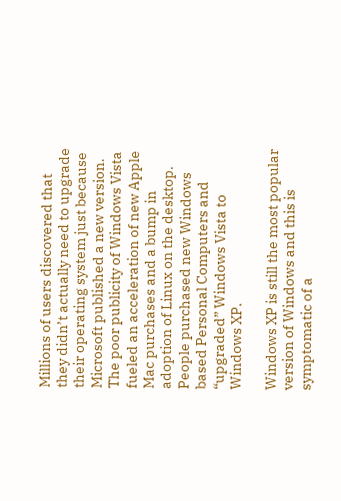Millions of users discovered that they didn’t actually need to upgrade their operating system just because Microsoft published a new version. The poor publicity of Windows Vista fueled an acceleration of new Apple Mac purchases and a bump in adoption of Linux on the desktop. People purchased new Windows based Personal Computers and “upgraded” Windows Vista to Windows XP.

Windows XP is still the most popular version of Windows and this is symptomatic of a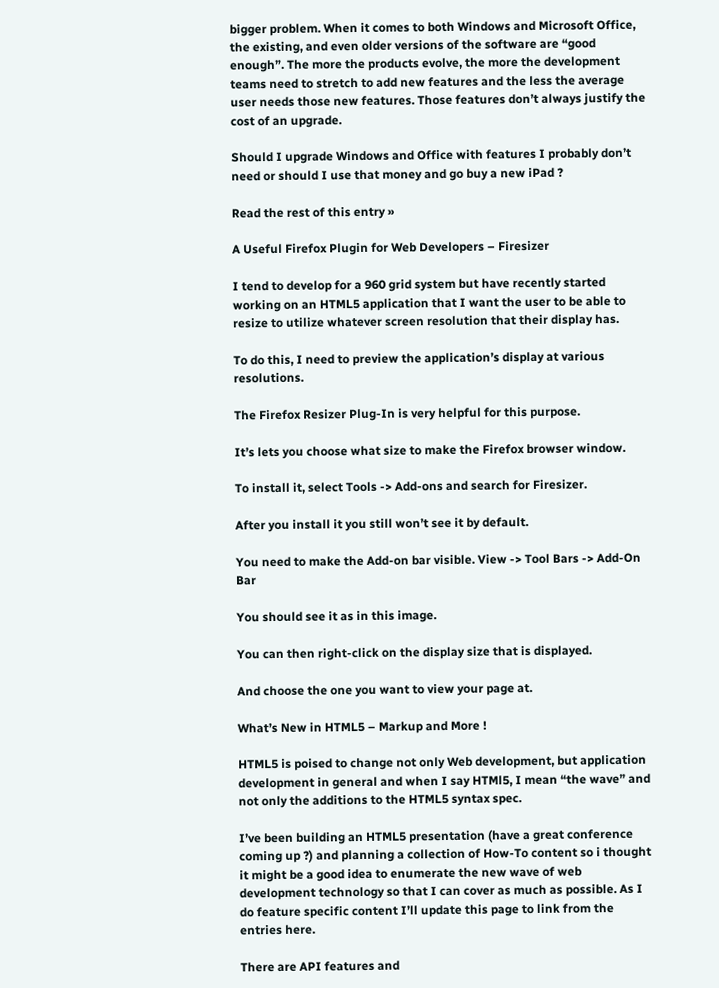bigger problem. When it comes to both Windows and Microsoft Office, the existing, and even older versions of the software are “good enough”. The more the products evolve, the more the development teams need to stretch to add new features and the less the average user needs those new features. Those features don’t always justify the cost of an upgrade.

Should I upgrade Windows and Office with features I probably don’t need or should I use that money and go buy a new iPad ?

Read the rest of this entry »

A Useful Firefox Plugin for Web Developers – Firesizer

I tend to develop for a 960 grid system but have recently started working on an HTML5 application that I want the user to be able to resize to utilize whatever screen resolution that their display has.

To do this, I need to preview the application’s display at various resolutions.

The Firefox Resizer Plug-In is very helpful for this purpose.

It’s lets you choose what size to make the Firefox browser window.

To install it, select Tools -> Add-ons and search for Firesizer.

After you install it you still won’t see it by default.

You need to make the Add-on bar visible. View -> Tool Bars -> Add-On Bar

You should see it as in this image.

You can then right-click on the display size that is displayed.

And choose the one you want to view your page at.

What’s New in HTML5 – Markup and More !

HTML5 is poised to change not only Web development, but application development in general and when I say HTMl5, I mean “the wave” and not only the additions to the HTML5 syntax spec.

I’ve been building an HTML5 presentation (have a great conference coming up ?) and planning a collection of How-To content so i thought it might be a good idea to enumerate the new wave of web development technology so that I can cover as much as possible. As I do feature specific content I’ll update this page to link from the entries here.

There are API features and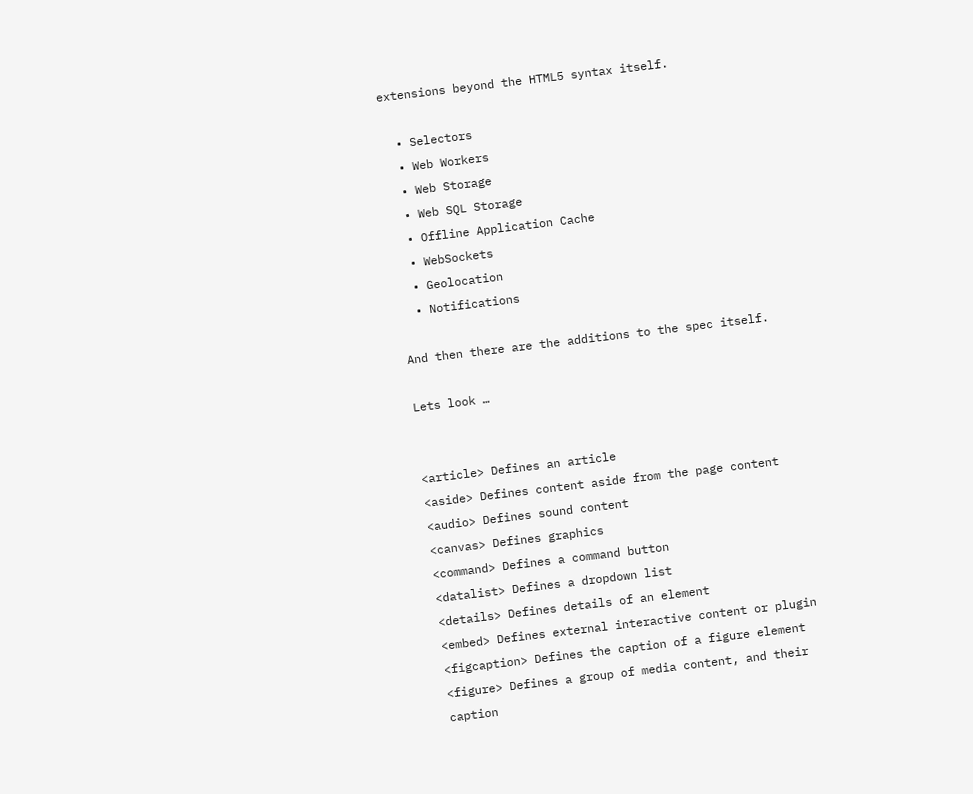extensions beyond the HTML5 syntax itself.

  • Selectors
  • Web Workers
  • Web Storage
  • Web SQL Storage
  • Offline Application Cache
  • WebSockets
  • Geolocation
  • Notifications

And then there are the additions to the spec itself.

Lets look …


<article> Defines an article
<aside> Defines content aside from the page content
<audio> Defines sound content
<canvas> Defines graphics
<command> Defines a command button
<datalist> Defines a dropdown list
<details> Defines details of an element
<embed> Defines external interactive content or plugin
<figcaption> Defines the caption of a figure element
<figure> Defines a group of media content, and their caption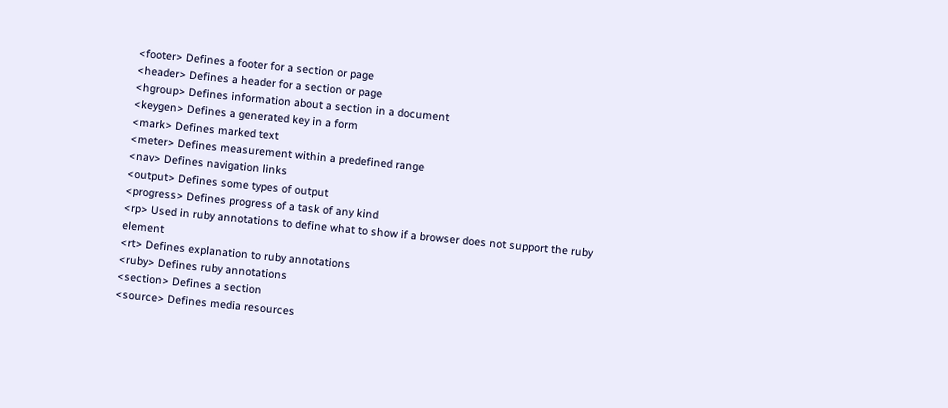<footer> Defines a footer for a section or page
<header> Defines a header for a section or page
<hgroup> Defines information about a section in a document
<keygen> Defines a generated key in a form
<mark> Defines marked text
<meter> Defines measurement within a predefined range
<nav> Defines navigation links
<output> Defines some types of output
<progress> Defines progress of a task of any kind
<rp> Used in ruby annotations to define what to show if a browser does not support the ruby element
<rt> Defines explanation to ruby annotations
<ruby> Defines ruby annotations
<section> Defines a section
<source> Defines media resources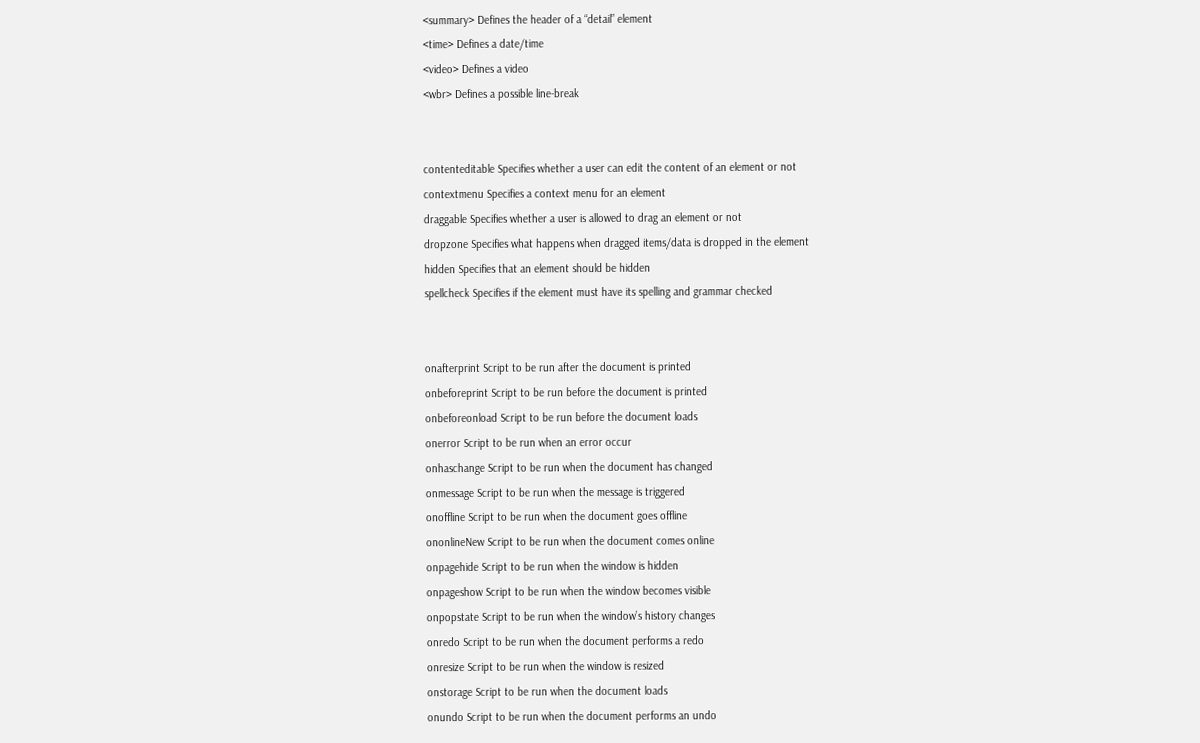<summary> Defines the header of a “detail” element
<time> Defines a date/time
<video> Defines a video
<wbr> Defines a possible line-break


contenteditable Specifies whether a user can edit the content of an element or not
contextmenu Specifies a context menu for an element
draggable Specifies whether a user is allowed to drag an element or not
dropzone Specifies what happens when dragged items/data is dropped in the element
hidden Specifies that an element should be hidden
spellcheck Specifies if the element must have its spelling and grammar checked


onafterprint Script to be run after the document is printed
onbeforeprint Script to be run before the document is printed
onbeforeonload Script to be run before the document loads
onerror Script to be run when an error occur
onhaschange Script to be run when the document has changed
onmessage Script to be run when the message is triggered
onoffline Script to be run when the document goes offline
ononlineNew Script to be run when the document comes online
onpagehide Script to be run when the window is hidden
onpageshow Script to be run when the window becomes visible
onpopstate Script to be run when the window’s history changes
onredo Script to be run when the document performs a redo
onresize Script to be run when the window is resized
onstorage Script to be run when the document loads
onundo Script to be run when the document performs an undo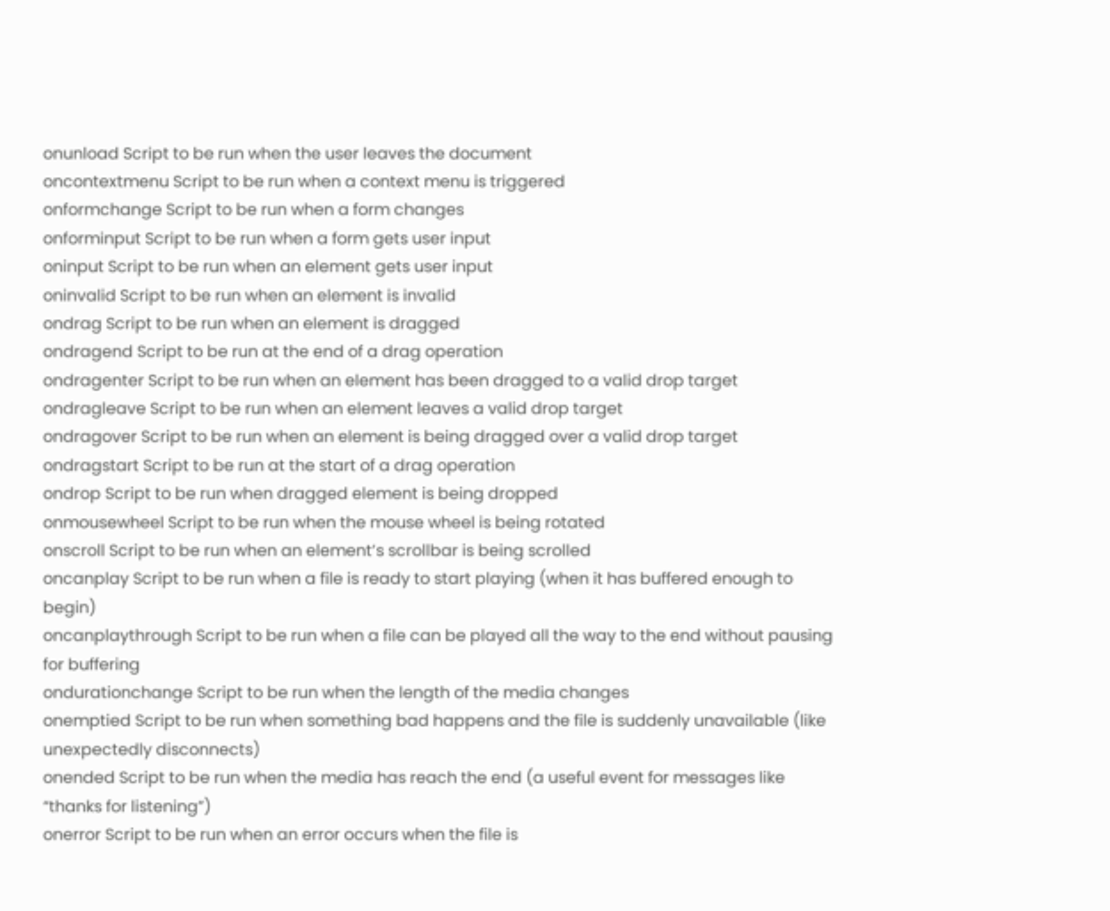onunload Script to be run when the user leaves the document
oncontextmenu Script to be run when a context menu is triggered
onformchange Script to be run when a form changes
onforminput Script to be run when a form gets user input
oninput Script to be run when an element gets user input
oninvalid Script to be run when an element is invalid
ondrag Script to be run when an element is dragged
ondragend Script to be run at the end of a drag operation
ondragenter Script to be run when an element has been dragged to a valid drop target
ondragleave Script to be run when an element leaves a valid drop target
ondragover Script to be run when an element is being dragged over a valid drop target
ondragstart Script to be run at the start of a drag operation
ondrop Script to be run when dragged element is being dropped
onmousewheel Script to be run when the mouse wheel is being rotated
onscroll Script to be run when an element’s scrollbar is being scrolled
oncanplay Script to be run when a file is ready to start playing (when it has buffered enough to begin)
oncanplaythrough Script to be run when a file can be played all the way to the end without pausing for buffering
ondurationchange Script to be run when the length of the media changes
onemptied Script to be run when something bad happens and the file is suddenly unavailable (like unexpectedly disconnects)
onended Script to be run when the media has reach the end (a useful event for messages like “thanks for listening”)
onerror Script to be run when an error occurs when the file is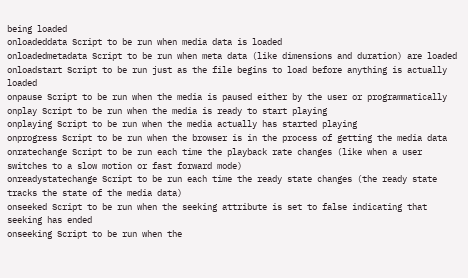being loaded
onloadeddata Script to be run when media data is loaded
onloadedmetadata Script to be run when meta data (like dimensions and duration) are loaded
onloadstart Script to be run just as the file begins to load before anything is actually loaded
onpause Script to be run when the media is paused either by the user or programmatically
onplay Script to be run when the media is ready to start playing
onplaying Script to be run when the media actually has started playing
onprogress Script to be run when the browser is in the process of getting the media data
onratechange Script to be run each time the playback rate changes (like when a user switches to a slow motion or fast forward mode)
onreadystatechange Script to be run each time the ready state changes (the ready state tracks the state of the media data)
onseeked Script to be run when the seeking attribute is set to false indicating that seeking has ended
onseeking Script to be run when the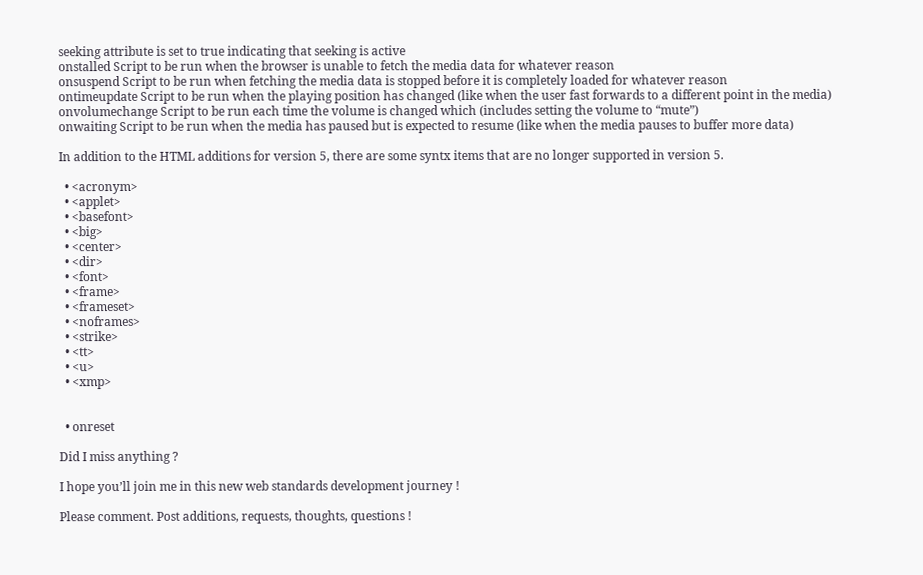seeking attribute is set to true indicating that seeking is active
onstalled Script to be run when the browser is unable to fetch the media data for whatever reason
onsuspend Script to be run when fetching the media data is stopped before it is completely loaded for whatever reason
ontimeupdate Script to be run when the playing position has changed (like when the user fast forwards to a different point in the media)
onvolumechange Script to be run each time the volume is changed which (includes setting the volume to “mute”)
onwaiting Script to be run when the media has paused but is expected to resume (like when the media pauses to buffer more data)

In addition to the HTML additions for version 5, there are some syntx items that are no longer supported in version 5.

  • <acronym>
  • <applet>
  • <basefont>
  • <big>
  • <center>
  • <dir>
  • <font>
  • <frame>
  • <frameset>
  • <noframes>
  • <strike>
  • <tt>
  • <u>
  • <xmp>


  • onreset

Did I miss anything ?

I hope you’ll join me in this new web standards development journey !

Please comment. Post additions, requests, thoughts, questions !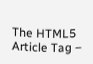The HTML5 Article Tag –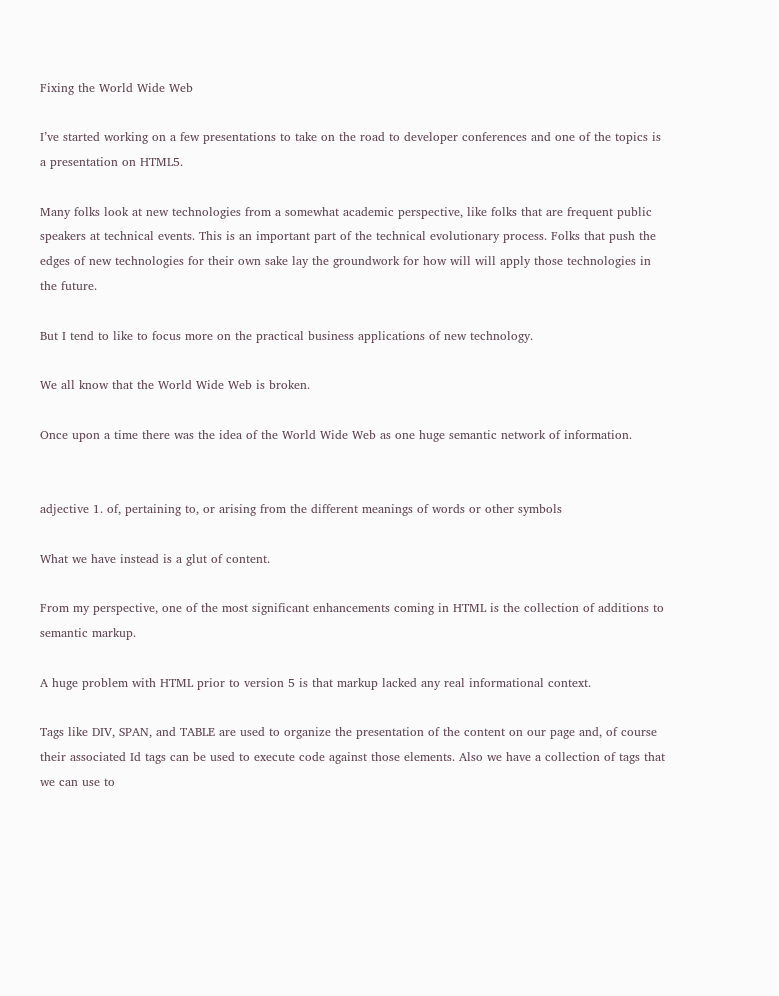Fixing the World Wide Web

I’ve started working on a few presentations to take on the road to developer conferences and one of the topics is a presentation on HTML5.

Many folks look at new technologies from a somewhat academic perspective, like folks that are frequent public speakers at technical events. This is an important part of the technical evolutionary process. Folks that push the edges of new technologies for their own sake lay the groundwork for how will will apply those technologies in the future.

But I tend to like to focus more on the practical business applications of new technology.

We all know that the World Wide Web is broken.

Once upon a time there was the idea of the World Wide Web as one huge semantic network of information.


adjective 1. of, pertaining to, or arising from the different meanings of words or other symbols

What we have instead is a glut of content.

From my perspective, one of the most significant enhancements coming in HTML is the collection of additions to semantic markup.

A huge problem with HTML prior to version 5 is that markup lacked any real informational context.

Tags like DIV, SPAN, and TABLE are used to organize the presentation of the content on our page and, of course their associated Id tags can be used to execute code against those elements. Also we have a collection of tags that we can use to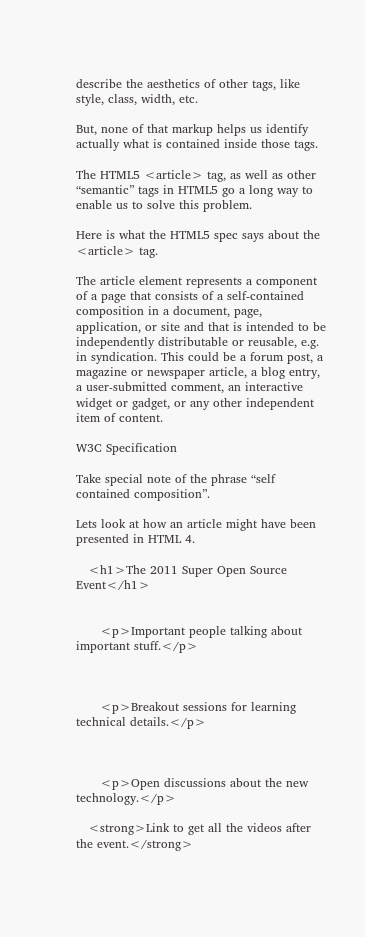describe the aesthetics of other tags, like style, class, width, etc.

But, none of that markup helps us identify actually what is contained inside those tags.

The HTML5 <article> tag, as well as other “semantic” tags in HTML5 go a long way to enable us to solve this problem.

Here is what the HTML5 spec says about the <article> tag.

The article element represents a component of a page that consists of a self-contained composition in a document, page, application, or site and that is intended to be independently distributable or reusable, e.g. in syndication. This could be a forum post, a magazine or newspaper article, a blog entry, a user-submitted comment, an interactive widget or gadget, or any other independent item of content.

W3C Specification

Take special note of the phrase “self contained composition”.

Lets look at how an article might have been presented in HTML 4.

   <h1>The 2011 Super Open Source Event</h1>


      <p>Important people talking about important stuff.</p>



      <p>Breakout sessions for learning technical details.</p>



      <p>Open discussions about the new technology.</p>

   <strong>Link to get all the videos after the event.</strong>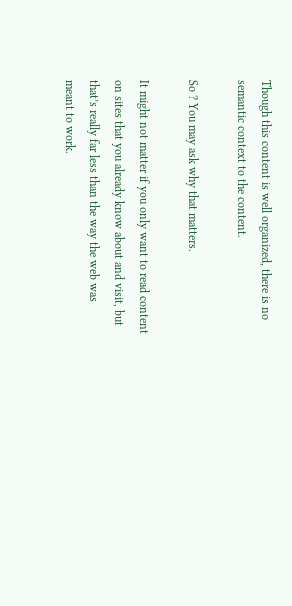Though this content is well organized, there is no semantic context to the content.

So ? You may ask why that matters.

It might not matter if you only want to read content on sites that you already know about and visit, but that’s really far less than the way the web was meant to work.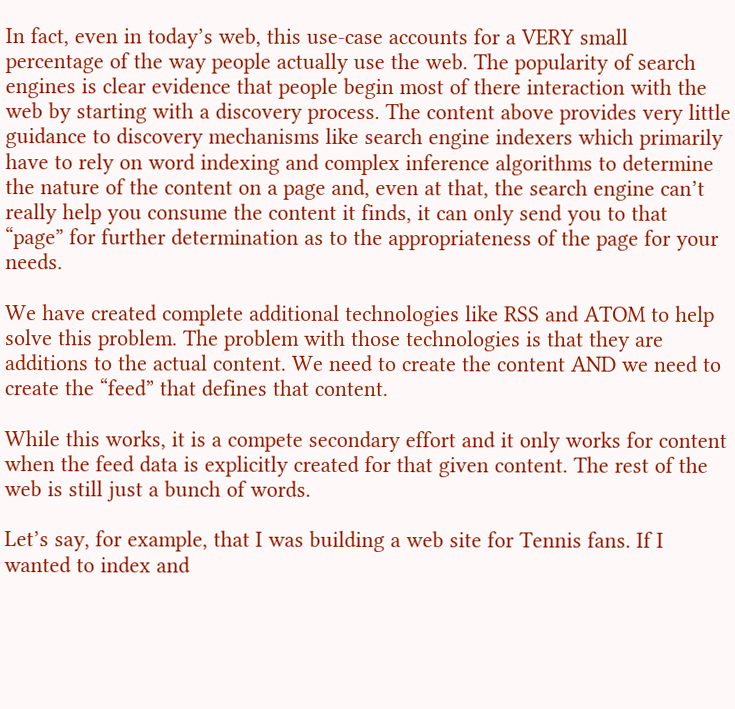In fact, even in today’s web, this use-case accounts for a VERY small percentage of the way people actually use the web. The popularity of search engines is clear evidence that people begin most of there interaction with the web by starting with a discovery process. The content above provides very little guidance to discovery mechanisms like search engine indexers which primarily have to rely on word indexing and complex inference algorithms to determine the nature of the content on a page and, even at that, the search engine can’t really help you consume the content it finds, it can only send you to that “page” for further determination as to the appropriateness of the page for your needs.

We have created complete additional technologies like RSS and ATOM to help solve this problem. The problem with those technologies is that they are additions to the actual content. We need to create the content AND we need to create the “feed” that defines that content.

While this works, it is a compete secondary effort and it only works for content when the feed data is explicitly created for that given content. The rest of the web is still just a bunch of words.

Let’s say, for example, that I was building a web site for Tennis fans. If I wanted to index and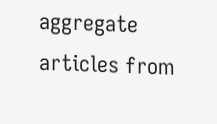aggregate articles from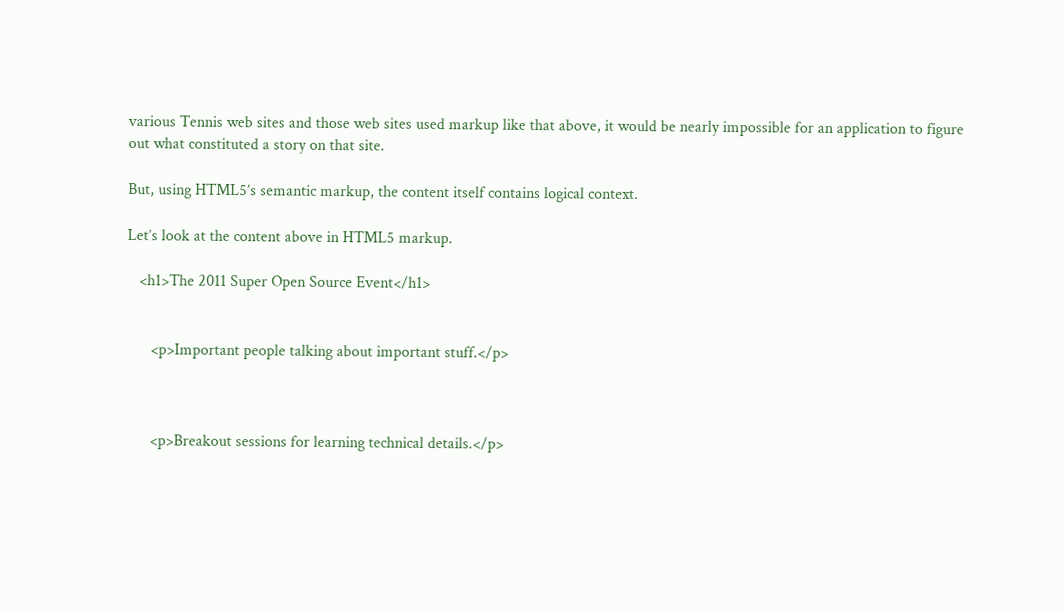various Tennis web sites and those web sites used markup like that above, it would be nearly impossible for an application to figure out what constituted a story on that site.

But, using HTML5’s semantic markup, the content itself contains logical context.

Let’s look at the content above in HTML5 markup.

   <h1>The 2011 Super Open Source Event</h1>


      <p>Important people talking about important stuff.</p>



      <p>Breakout sessions for learning technical details.</p>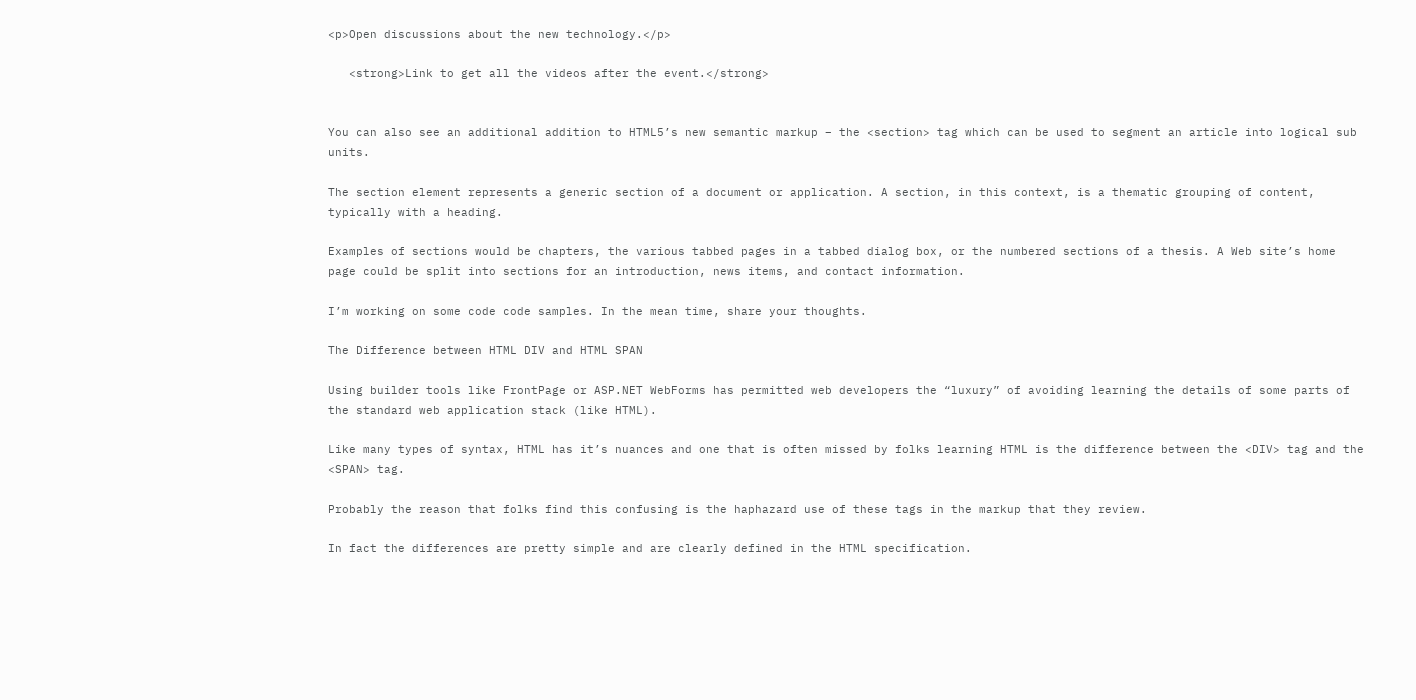<p>Open discussions about the new technology.</p>

   <strong>Link to get all the videos after the event.</strong>


You can also see an additional addition to HTML5’s new semantic markup – the <section> tag which can be used to segment an article into logical sub units.

The section element represents a generic section of a document or application. A section, in this context, is a thematic grouping of content, typically with a heading.

Examples of sections would be chapters, the various tabbed pages in a tabbed dialog box, or the numbered sections of a thesis. A Web site’s home page could be split into sections for an introduction, news items, and contact information.

I’m working on some code code samples. In the mean time, share your thoughts.

The Difference between HTML DIV and HTML SPAN

Using builder tools like FrontPage or ASP.NET WebForms has permitted web developers the “luxury” of avoiding learning the details of some parts of the standard web application stack (like HTML).

Like many types of syntax, HTML has it’s nuances and one that is often missed by folks learning HTML is the difference between the <DIV> tag and the <SPAN> tag.

Probably the reason that folks find this confusing is the haphazard use of these tags in the markup that they review.

In fact the differences are pretty simple and are clearly defined in the HTML specification.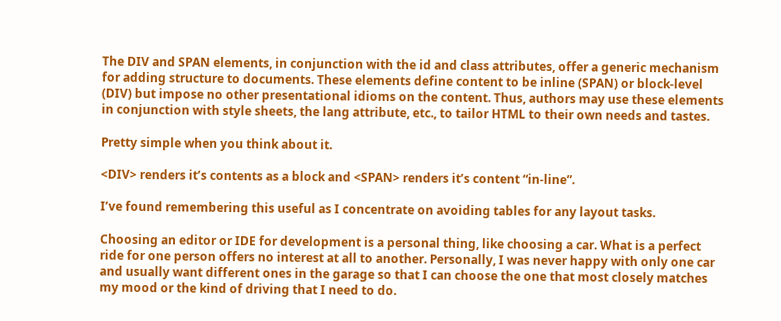The DIV and SPAN elements, in conjunction with the id and class attributes, offer a generic mechanism for adding structure to documents. These elements define content to be inline (SPAN) or block-level (DIV) but impose no other presentational idioms on the content. Thus, authors may use these elements in conjunction with style sheets, the lang attribute, etc., to tailor HTML to their own needs and tastes.

Pretty simple when you think about it.

<DIV> renders it’s contents as a block and <SPAN> renders it’s content “in-line”.

I’ve found remembering this useful as I concentrate on avoiding tables for any layout tasks.

Choosing an editor or IDE for development is a personal thing, like choosing a car. What is a perfect ride for one person offers no interest at all to another. Personally, I was never happy with only one car and usually want different ones in the garage so that I can choose the one that most closely matches my mood or the kind of driving that I need to do.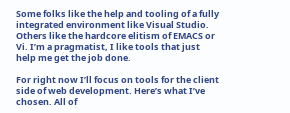Some folks like the help and tooling of a fully integrated environment like Visual Studio. Others like the hardcore elitism of EMACS or Vi. I’m a pragmatist, I like tools that just help me get the job done.

For right now I’ll focus on tools for the client side of web development. Here’s what I’ve chosen. All of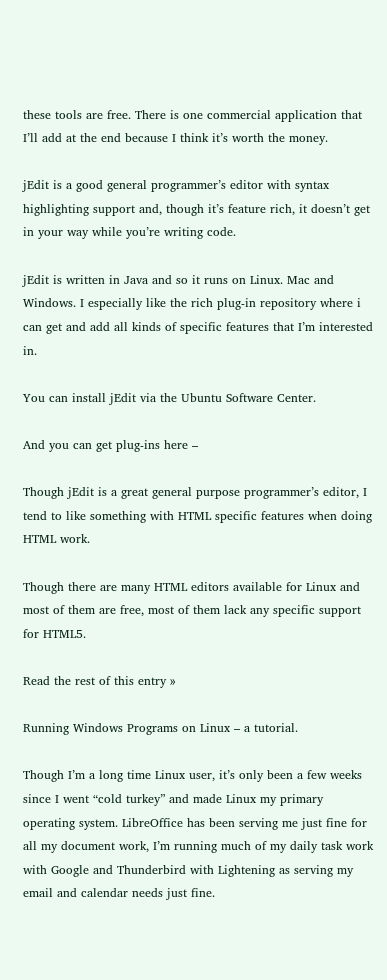these tools are free. There is one commercial application that I’ll add at the end because I think it’s worth the money.

jEdit is a good general programmer’s editor with syntax highlighting support and, though it’s feature rich, it doesn’t get in your way while you’re writing code.

jEdit is written in Java and so it runs on Linux. Mac and Windows. I especially like the rich plug-in repository where i can get and add all kinds of specific features that I’m interested in.

You can install jEdit via the Ubuntu Software Center.

And you can get plug-ins here –

Though jEdit is a great general purpose programmer’s editor, I tend to like something with HTML specific features when doing HTML work.

Though there are many HTML editors available for Linux and most of them are free, most of them lack any specific support for HTML5.

Read the rest of this entry »

Running Windows Programs on Linux – a tutorial.

Though I’m a long time Linux user, it’s only been a few weeks since I went “cold turkey” and made Linux my primary operating system. LibreOffice has been serving me just fine for all my document work, I’m running much of my daily task work with Google and Thunderbird with Lightening as serving my email and calendar needs just fine.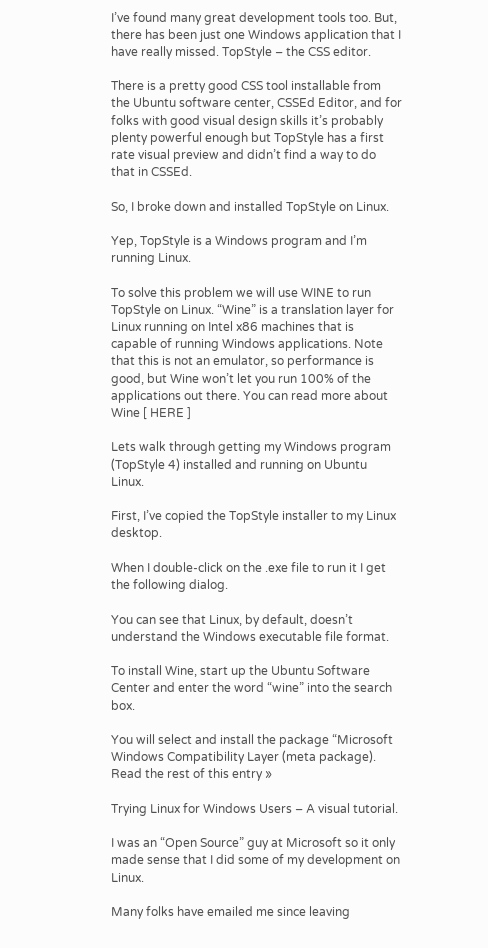I’ve found many great development tools too. But, there has been just one Windows application that I have really missed. TopStyle – the CSS editor.

There is a pretty good CSS tool installable from the Ubuntu software center, CSSEd Editor, and for folks with good visual design skills it’s probably plenty powerful enough but TopStyle has a first rate visual preview and didn’t find a way to do that in CSSEd.

So, I broke down and installed TopStyle on Linux.

Yep, TopStyle is a Windows program and I’m running Linux.

To solve this problem we will use WINE to run TopStyle on Linux. “Wine” is a translation layer for Linux running on Intel x86 machines that is capable of running Windows applications. Note that this is not an emulator, so performance is good, but Wine won’t let you run 100% of the applications out there. You can read more about Wine [ HERE ]

Lets walk through getting my Windows program (TopStyle 4) installed and running on Ubuntu Linux.

First, I’ve copied the TopStyle installer to my Linux desktop.

When I double-click on the .exe file to run it I get the following dialog.

You can see that Linux, by default, doesn’t understand the Windows executable file format.

To install Wine, start up the Ubuntu Software Center and enter the word “wine” into the search box.

You will select and install the package “Microsoft Windows Compatibility Layer (meta package).
Read the rest of this entry »

Trying Linux for Windows Users – A visual tutorial.

I was an “Open Source” guy at Microsoft so it only made sense that I did some of my development on Linux.

Many folks have emailed me since leaving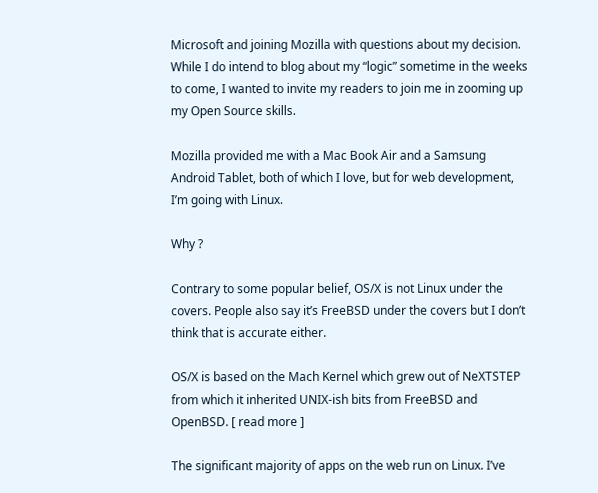Microsoft and joining Mozilla with questions about my decision. While I do intend to blog about my “logic” sometime in the weeks to come, I wanted to invite my readers to join me in zooming up my Open Source skills.

Mozilla provided me with a Mac Book Air and a Samsung Android Tablet, both of which I love, but for web development, I’m going with Linux.

Why ?

Contrary to some popular belief, OS/X is not Linux under the covers. People also say it’s FreeBSD under the covers but I don’t think that is accurate either.

OS/X is based on the Mach Kernel which grew out of NeXTSTEP from which it inherited UNIX-ish bits from FreeBSD and OpenBSD. [ read more ]

The significant majority of apps on the web run on Linux. I’ve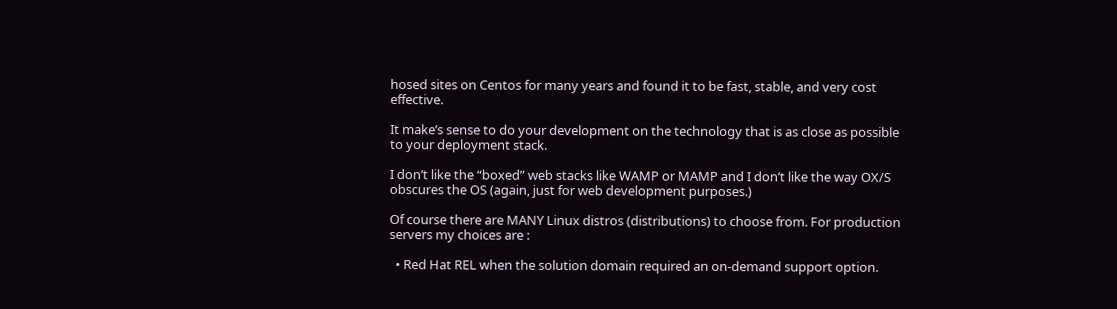hosed sites on Centos for many years and found it to be fast, stable, and very cost effective.

It make’s sense to do your development on the technology that is as close as possible to your deployment stack.

I don’t like the “boxed” web stacks like WAMP or MAMP and I don’t like the way OX/S obscures the OS (again, just for web development purposes.)

Of course there are MANY Linux distros (distributions) to choose from. For production servers my choices are :

  • Red Hat REL when the solution domain required an on-demand support option.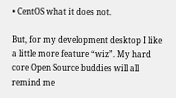• CentOS what it does not.

But, for my development desktop I like a little more feature “wiz”. My hard core Open Source buddies will all remind me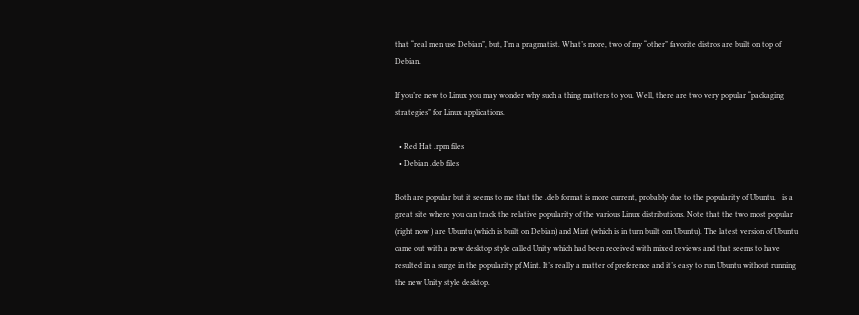that “real men use Debian”, but, I’m a pragmatist. What’s more, two of my “other” favorite distros are built on top of Debian.

If you’re new to Linux you may wonder why such a thing matters to you. Well, there are two very popular “packaging strategies” for Linux applications.

  • Red Hat .rpm files
  • Debian .deb files

Both are popular but it seems to me that the .deb format is more current, probably due to the popularity of Ubuntu.   is a great site where you can track the relative popularity of the various Linux distributions. Note that the two most popular (right now ) are Ubuntu (which is built on Debian) and Mint (which is in turn built om Ubuntu). The latest version of Ubuntu came out with a new desktop style called Unity which had been received with mixed reviews and that seems to have resulted in a surge in the popularity pf Mint. It’s really a matter of preference and it’s easy to run Ubuntu without running the new Unity style desktop.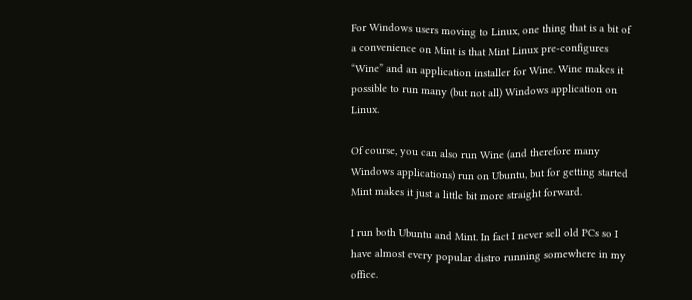For Windows users moving to Linux, one thing that is a bit of a convenience on Mint is that Mint Linux pre-configures “Wine” and an application installer for Wine. Wine makes it possible to run many (but not all) Windows application on Linux.

Of course, you can also run Wine (and therefore many Windows applications) run on Ubuntu, but for getting started Mint makes it just a little bit more straight forward.

I run both Ubuntu and Mint. In fact I never sell old PCs so I have almost every popular distro running somewhere in my office.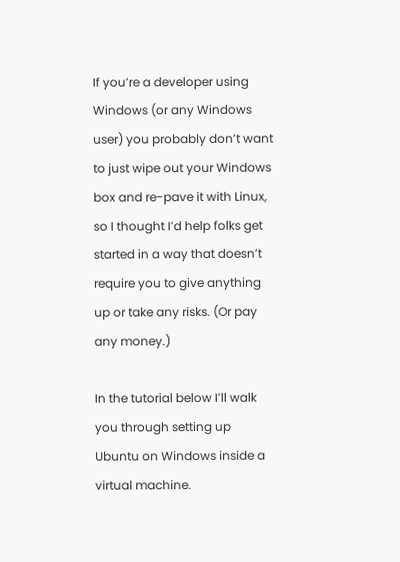If you’re a developer using Windows (or any Windows user) you probably don’t want to just wipe out your Windows box and re-pave it with Linux, so I thought I’d help folks get started in a way that doesn’t require you to give anything up or take any risks. (Or pay any money.)

In the tutorial below I’ll walk you through setting up Ubuntu on Windows inside a virtual machine.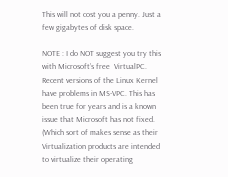This will not cost you a penny. Just a few gigabytes of disk space.

NOTE : I do NOT suggest you try this with Microsoft’s free  VirtualPC. Recent versions of the Linux Kernel have problems in MS-VPC. This has been true for years and is a known issue that Microsoft has not fixed. (Which sort of makes sense as their Virtualization products are intended to virtualize their operating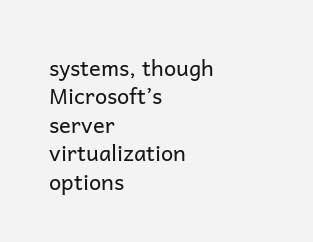systems, though Microsoft’s server virtualization options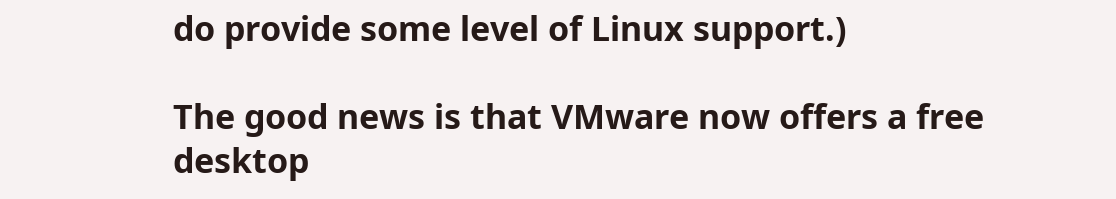do provide some level of Linux support.)

The good news is that VMware now offers a free desktop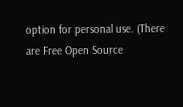option for personal use. (There are Free Open Source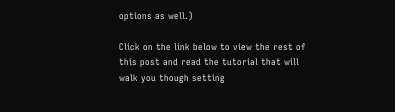options as well.)

Click on the link below to view the rest of this post and read the tutorial that will walk you though setting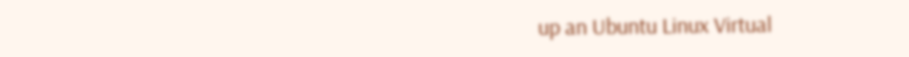up an Ubuntu Linux Virtual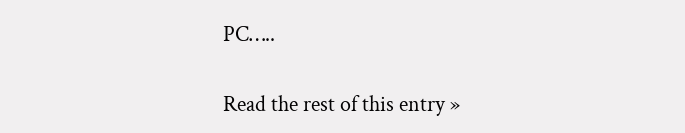PC…..

Read the rest of this entry »